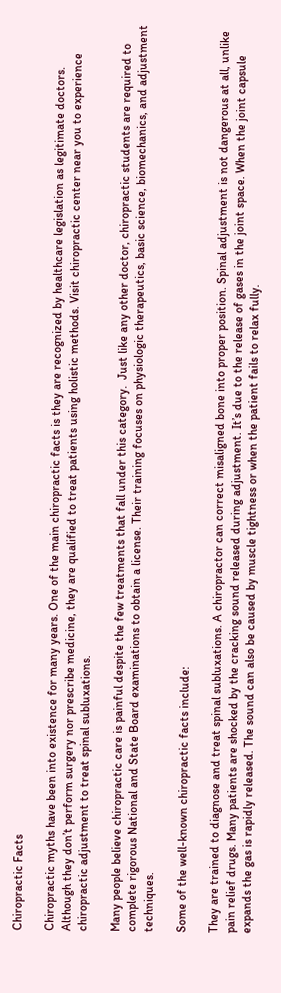Chiropractic Facts

Chiropractic myths have been into existence for many years. One of the main chiropractic facts is they are recognized by healthcare legislation as legitimate doctors. Although they don’t perform surgery nor prescribe medicine, they are qualified to treat patients using holistic methods. Visit chiropractic center near you to experience chiropractic adjustment to treat spinal subluxations.

Many people believe chiropractic care is painful despite the few treatments that fall under this category.  Just like any other doctor, chiropractic students are required to complete rigorous National and State Board examinations to obtain a license. Their training focuses on physiologic therapeutics, basic science, biomechanics, and adjustment techniques.

Some of the well-known chiropractic facts include:

They are trained to diagnose and treat spinal subluxations. A chiropractor can correct misaligned bone into proper position. Spinal adjustment is not dangerous at all, unlike pain relief drugs. Many patients are shocked by the cracking sound released during adjustment. It’s due to the release of gases in the joint space. When the joint capsule expands the gas is rapidly released. The sound can also be caused by muscle tightness or when the patient fails to relax fully.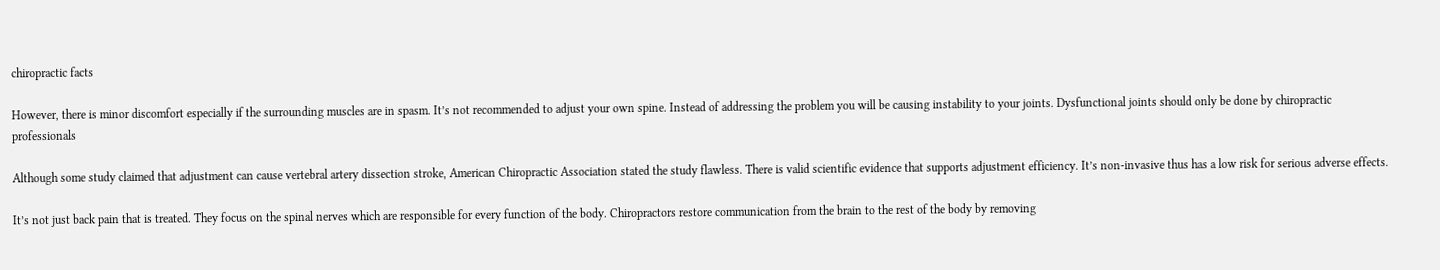chiropractic facts

However, there is minor discomfort especially if the surrounding muscles are in spasm. It’s not recommended to adjust your own spine. Instead of addressing the problem you will be causing instability to your joints. Dysfunctional joints should only be done by chiropractic professionals

Although some study claimed that adjustment can cause vertebral artery dissection stroke, American Chiropractic Association stated the study flawless. There is valid scientific evidence that supports adjustment efficiency. It’s non-invasive thus has a low risk for serious adverse effects.

It’s not just back pain that is treated. They focus on the spinal nerves which are responsible for every function of the body. Chiropractors restore communication from the brain to the rest of the body by removing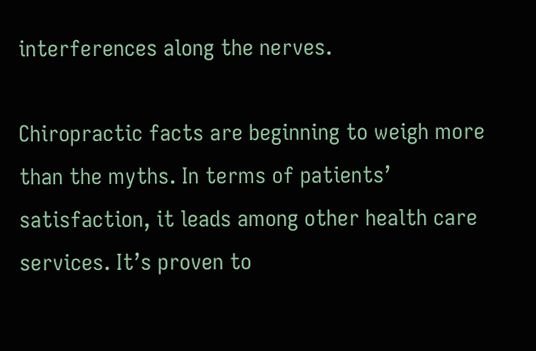interferences along the nerves.

Chiropractic facts are beginning to weigh more than the myths. In terms of patients’ satisfaction, it leads among other health care services. It’s proven to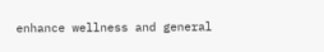enhance wellness and general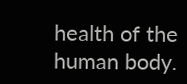health of the human body.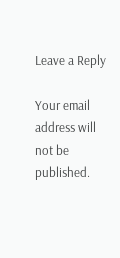Leave a Reply

Your email address will not be published.